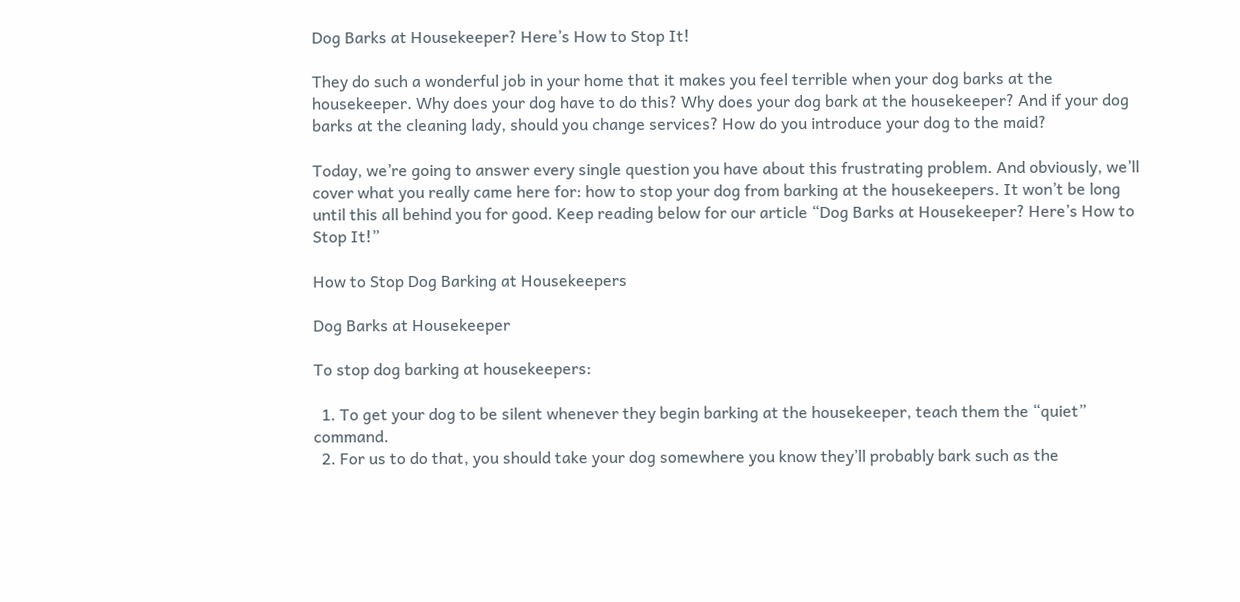Dog Barks at Housekeeper? Here’s How to Stop It!

They do such a wonderful job in your home that it makes you feel terrible when your dog barks at the housekeeper. Why does your dog have to do this? Why does your dog bark at the housekeeper? And if your dog barks at the cleaning lady, should you change services? How do you introduce your dog to the maid?

Today, we’re going to answer every single question you have about this frustrating problem. And obviously, we’ll cover what you really came here for: how to stop your dog from barking at the housekeepers. It won’t be long until this all behind you for good. Keep reading below for our article “Dog Barks at Housekeeper? Here’s How to Stop It!”

How to Stop Dog Barking at Housekeepers

Dog Barks at Housekeeper

To stop dog barking at housekeepers:

  1. To get your dog to be silent whenever they begin barking at the housekeeper, teach them the “quiet” command.
  2. For us to do that, you should take your dog somewhere you know they’ll probably bark such as the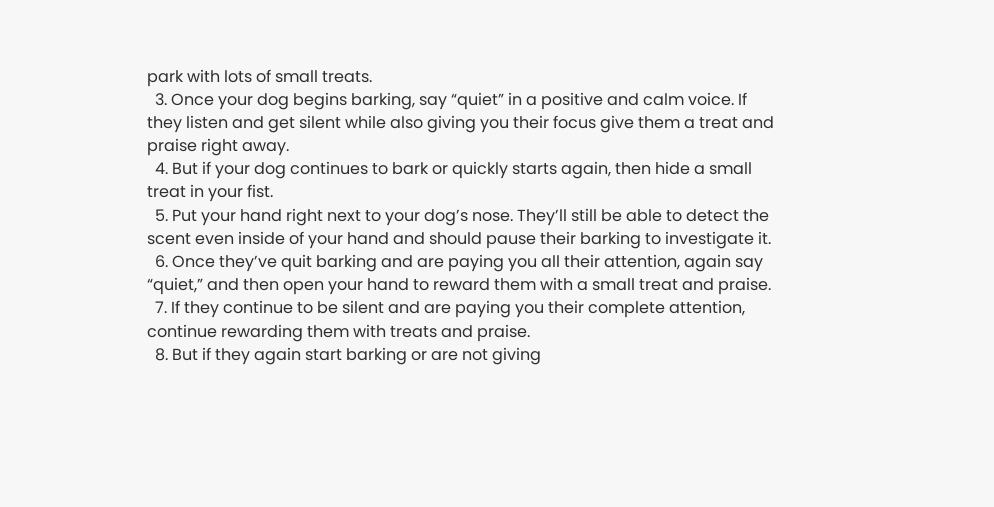park with lots of small treats.
  3. Once your dog begins barking, say “quiet” in a positive and calm voice. If they listen and get silent while also giving you their focus give them a treat and praise right away.
  4. But if your dog continues to bark or quickly starts again, then hide a small treat in your fist.
  5. Put your hand right next to your dog’s nose. They’ll still be able to detect the scent even inside of your hand and should pause their barking to investigate it.
  6. Once they’ve quit barking and are paying you all their attention, again say “quiet,” and then open your hand to reward them with a small treat and praise.
  7. If they continue to be silent and are paying you their complete attention, continue rewarding them with treats and praise.
  8. But if they again start barking or are not giving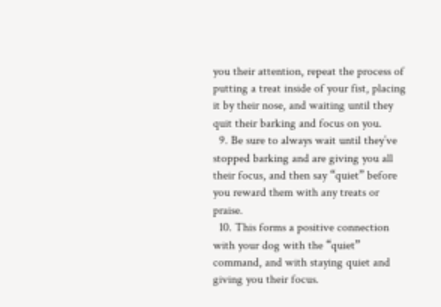you their attention, repeat the process of putting a treat inside of your fist, placing it by their nose, and waiting until they quit their barking and focus on you.
  9. Be sure to always wait until they’ve stopped barking and are giving you all their focus, and then say “quiet” before you reward them with any treats or praise.
  10. This forms a positive connection with your dog with the “quiet” command, and with staying quiet and giving you their focus.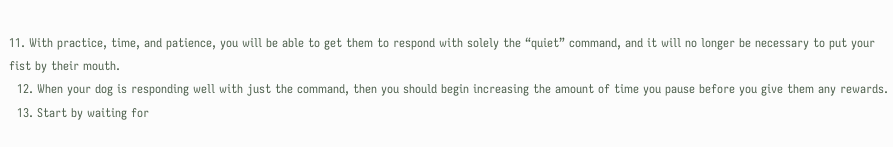11. With practice, time, and patience, you will be able to get them to respond with solely the “quiet” command, and it will no longer be necessary to put your fist by their mouth.
  12. When your dog is responding well with just the command, then you should begin increasing the amount of time you pause before you give them any rewards.
  13. Start by waiting for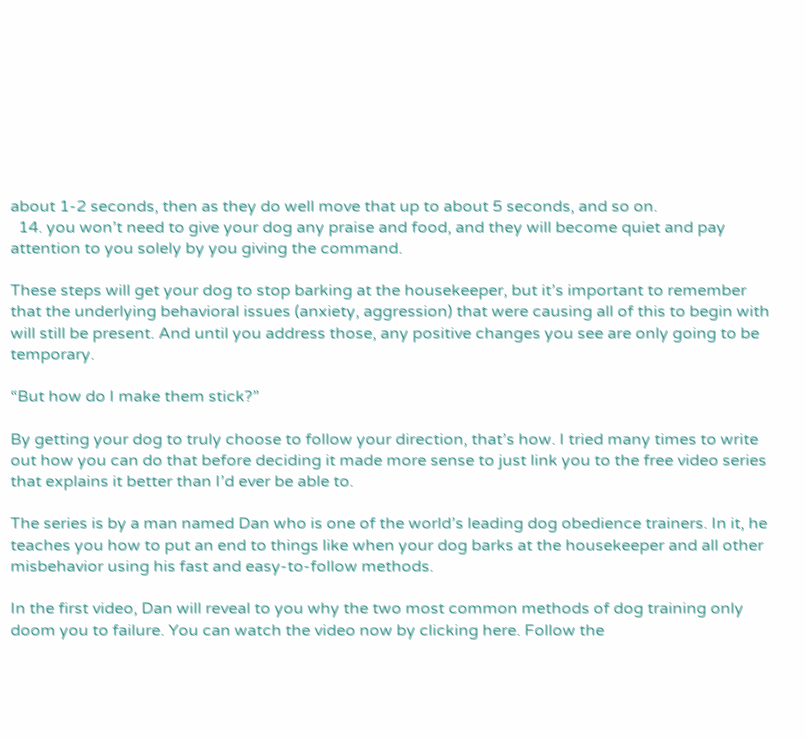about 1-2 seconds, then as they do well move that up to about 5 seconds, and so on.
  14. you won’t need to give your dog any praise and food, and they will become quiet and pay attention to you solely by you giving the command.

These steps will get your dog to stop barking at the housekeeper, but it’s important to remember that the underlying behavioral issues (anxiety, aggression) that were causing all of this to begin with will still be present. And until you address those, any positive changes you see are only going to be temporary.

“But how do I make them stick?”

By getting your dog to truly choose to follow your direction, that’s how. I tried many times to write out how you can do that before deciding it made more sense to just link you to the free video series that explains it better than I’d ever be able to.

The series is by a man named Dan who is one of the world’s leading dog obedience trainers. In it, he teaches you how to put an end to things like when your dog barks at the housekeeper and all other misbehavior using his fast and easy-to-follow methods.

In the first video, Dan will reveal to you why the two most common methods of dog training only doom you to failure. You can watch the video now by clicking here. Follow the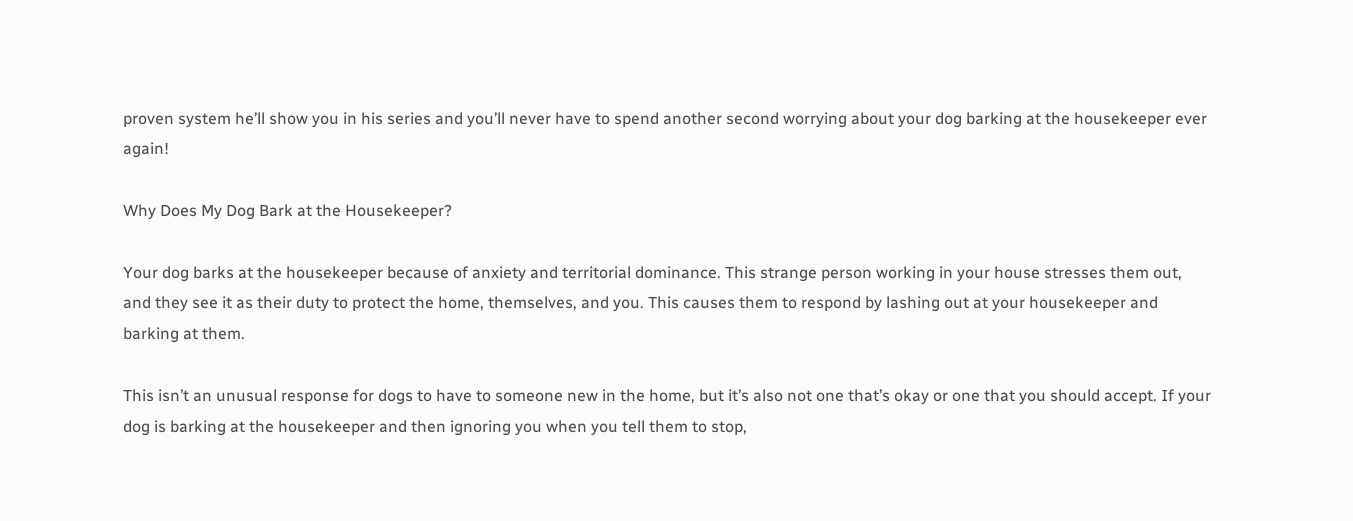proven system he’ll show you in his series and you’ll never have to spend another second worrying about your dog barking at the housekeeper ever again!

Why Does My Dog Bark at the Housekeeper?

Your dog barks at the housekeeper because of anxiety and territorial dominance. This strange person working in your house stresses them out, and they see it as their duty to protect the home, themselves, and you. This causes them to respond by lashing out at your housekeeper and barking at them.

This isn’t an unusual response for dogs to have to someone new in the home, but it’s also not one that’s okay or one that you should accept. If your dog is barking at the housekeeper and then ignoring you when you tell them to stop,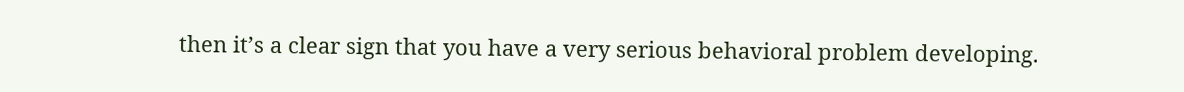then it’s a clear sign that you have a very serious behavioral problem developing.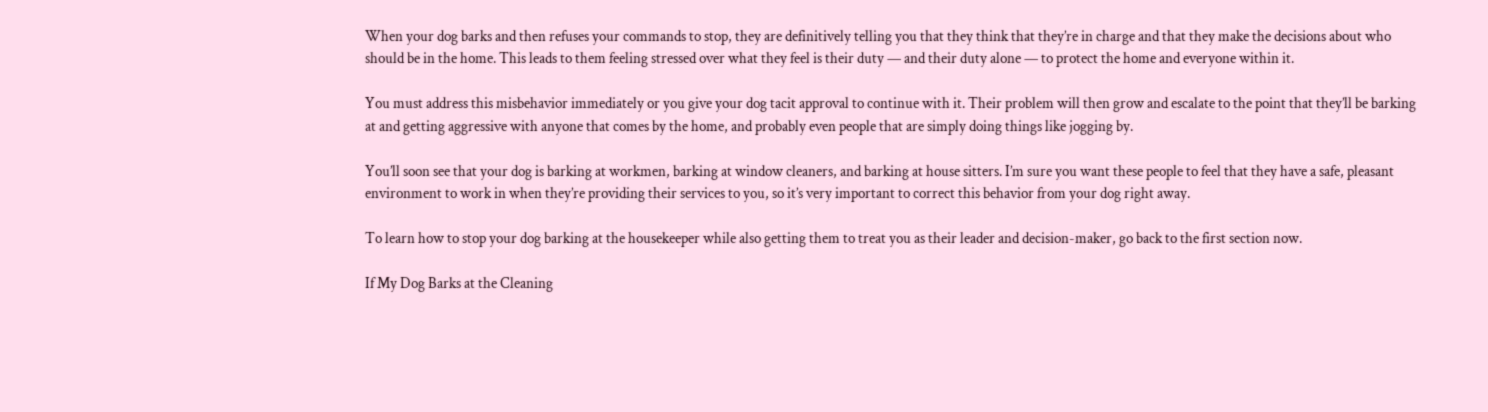When your dog barks and then refuses your commands to stop, they are definitively telling you that they think that they’re in charge and that they make the decisions about who should be in the home. This leads to them feeling stressed over what they feel is their duty — and their duty alone — to protect the home and everyone within it.

You must address this misbehavior immediately or you give your dog tacit approval to continue with it. Their problem will then grow and escalate to the point that they’ll be barking at and getting aggressive with anyone that comes by the home, and probably even people that are simply doing things like jogging by.

You’ll soon see that your dog is barking at workmen, barking at window cleaners, and barking at house sitters. I’m sure you want these people to feel that they have a safe, pleasant environment to work in when they’re providing their services to you, so it’s very important to correct this behavior from your dog right away.

To learn how to stop your dog barking at the housekeeper while also getting them to treat you as their leader and decision-maker, go back to the first section now.

If My Dog Barks at the Cleaning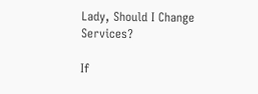Lady, Should I Change Services?

If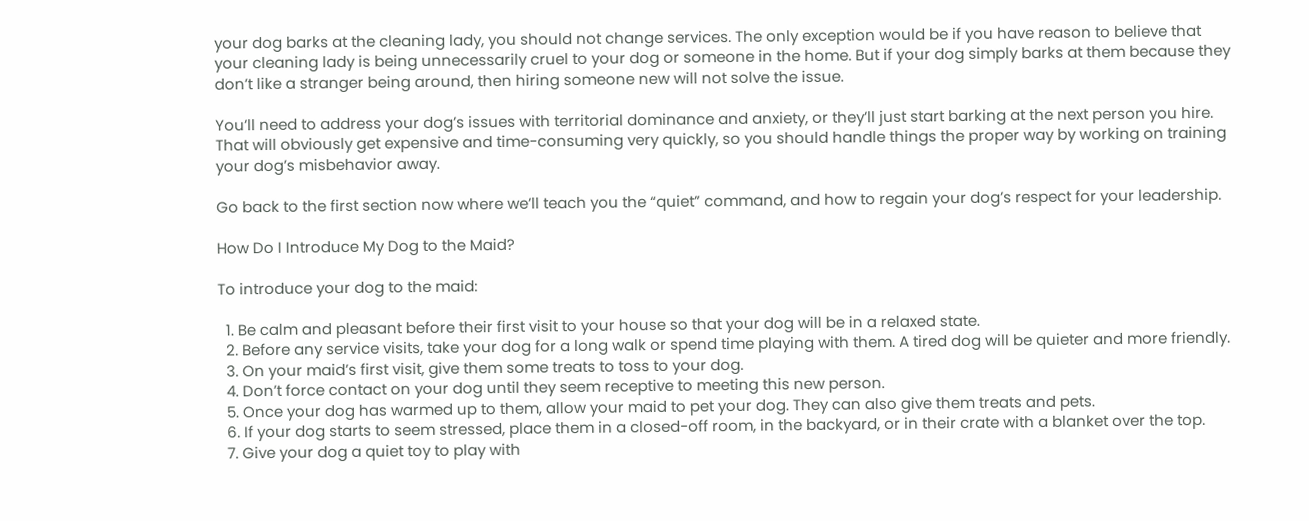your dog barks at the cleaning lady, you should not change services. The only exception would be if you have reason to believe that your cleaning lady is being unnecessarily cruel to your dog or someone in the home. But if your dog simply barks at them because they don’t like a stranger being around, then hiring someone new will not solve the issue.

You’ll need to address your dog’s issues with territorial dominance and anxiety, or they’ll just start barking at the next person you hire. That will obviously get expensive and time-consuming very quickly, so you should handle things the proper way by working on training your dog’s misbehavior away.

Go back to the first section now where we’ll teach you the “quiet” command, and how to regain your dog’s respect for your leadership.

How Do I Introduce My Dog to the Maid?

To introduce your dog to the maid:

  1. Be calm and pleasant before their first visit to your house so that your dog will be in a relaxed state.
  2. Before any service visits, take your dog for a long walk or spend time playing with them. A tired dog will be quieter and more friendly.
  3. On your maid’s first visit, give them some treats to toss to your dog.
  4. Don’t force contact on your dog until they seem receptive to meeting this new person.
  5. Once your dog has warmed up to them, allow your maid to pet your dog. They can also give them treats and pets.
  6. If your dog starts to seem stressed, place them in a closed-off room, in the backyard, or in their crate with a blanket over the top.
  7. Give your dog a quiet toy to play with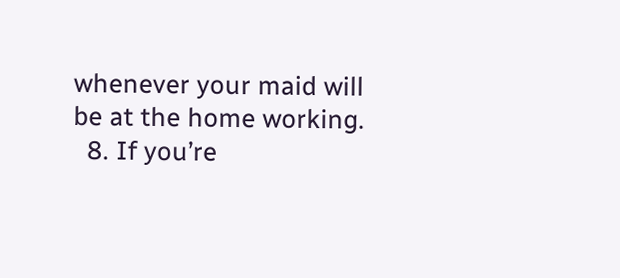whenever your maid will be at the home working.
  8. If you’re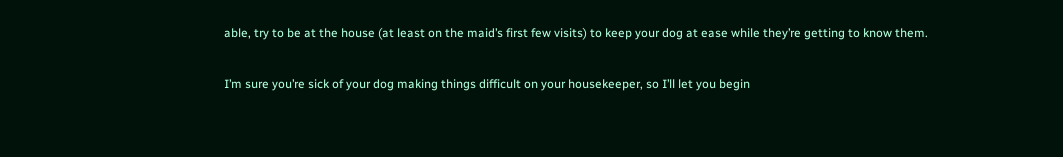able, try to be at the house (at least on the maid’s first few visits) to keep your dog at ease while they’re getting to know them.

I’m sure you’re sick of your dog making things difficult on your housekeeper, so I’ll let you begin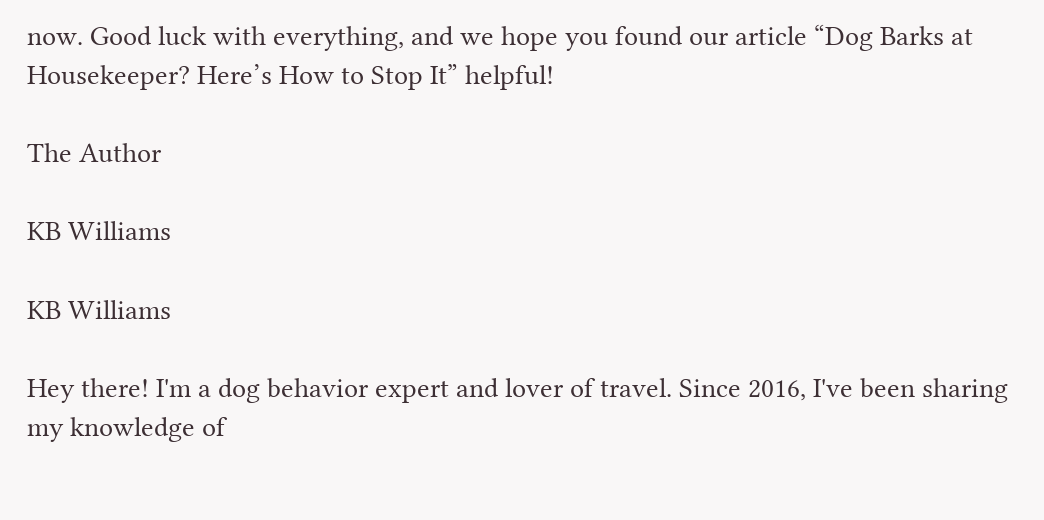now. Good luck with everything, and we hope you found our article “Dog Barks at Housekeeper? Here’s How to Stop It” helpful!

The Author

KB Williams

KB Williams

Hey there! I'm a dog behavior expert and lover of travel. Since 2016, I've been sharing my knowledge of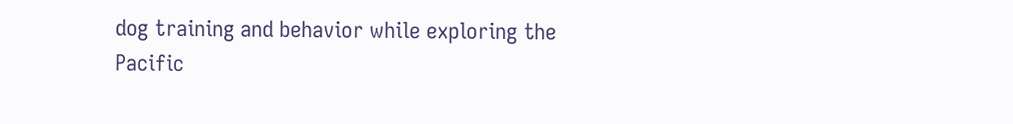dog training and behavior while exploring the Pacific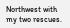Northwest with my two rescues.